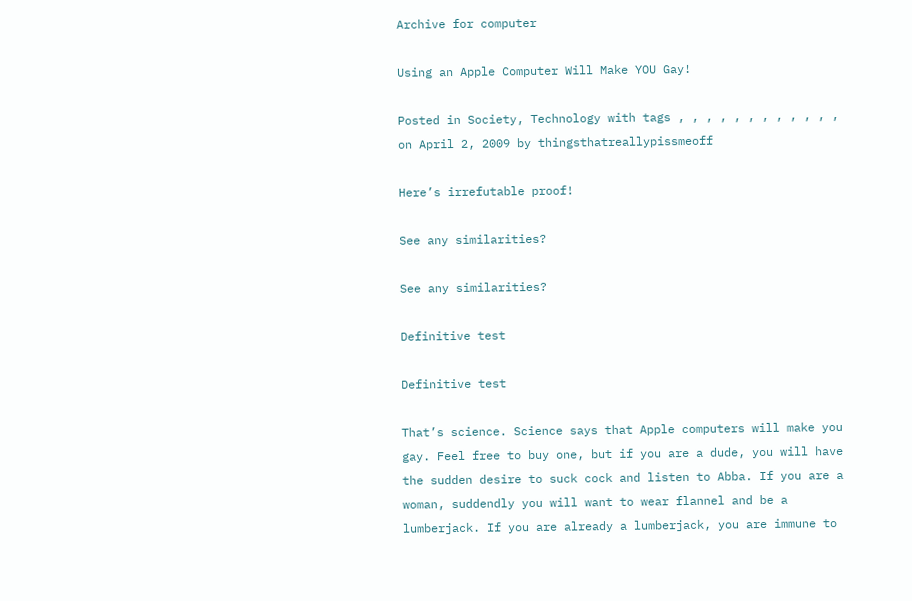Archive for computer

Using an Apple Computer Will Make YOU Gay!

Posted in Society, Technology with tags , , , , , , , , , , , , on April 2, 2009 by thingsthatreallypissmeoff

Here’s irrefutable proof!

See any similarities?

See any similarities?

Definitive test

Definitive test

That’s science. Science says that Apple computers will make you gay. Feel free to buy one, but if you are a dude, you will have the sudden desire to suck cock and listen to Abba. If you are a woman, suddendly you will want to wear flannel and be a lumberjack. If you are already a lumberjack, you are immune to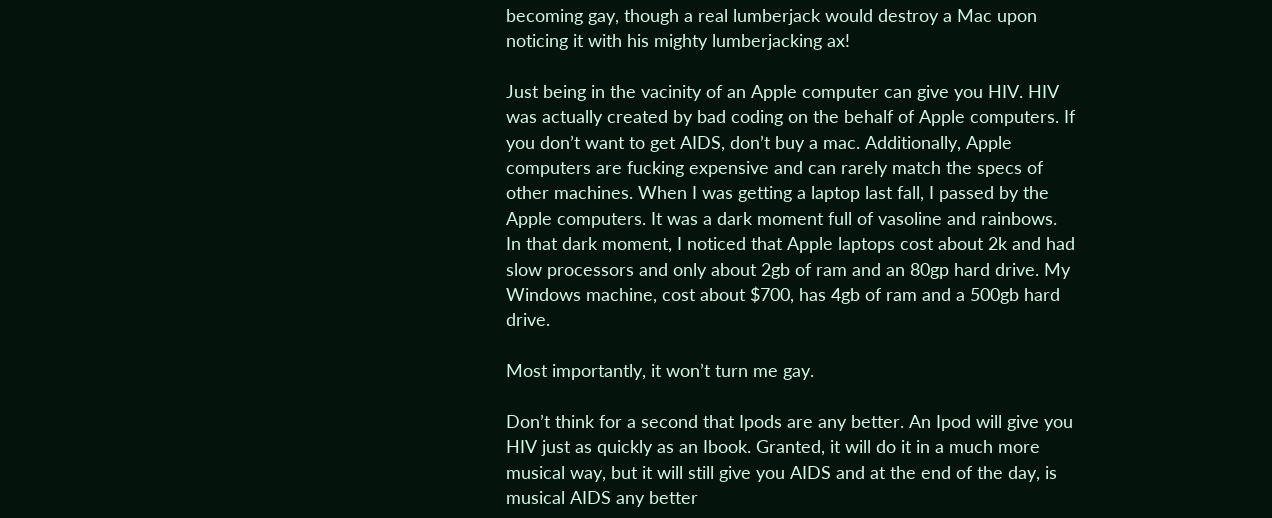becoming gay, though a real lumberjack would destroy a Mac upon noticing it with his mighty lumberjacking ax!

Just being in the vacinity of an Apple computer can give you HIV. HIV was actually created by bad coding on the behalf of Apple computers. If you don’t want to get AIDS, don’t buy a mac. Additionally, Apple computers are fucking expensive and can rarely match the specs of other machines. When I was getting a laptop last fall, I passed by the Apple computers. It was a dark moment full of vasoline and rainbows. In that dark moment, I noticed that Apple laptops cost about 2k and had slow processors and only about 2gb of ram and an 80gp hard drive. My Windows machine, cost about $700, has 4gb of ram and a 500gb hard drive.

Most importantly, it won’t turn me gay.

Don’t think for a second that Ipods are any better. An Ipod will give you HIV just as quickly as an Ibook. Granted, it will do it in a much more musical way, but it will still give you AIDS and at the end of the day, is musical AIDS any better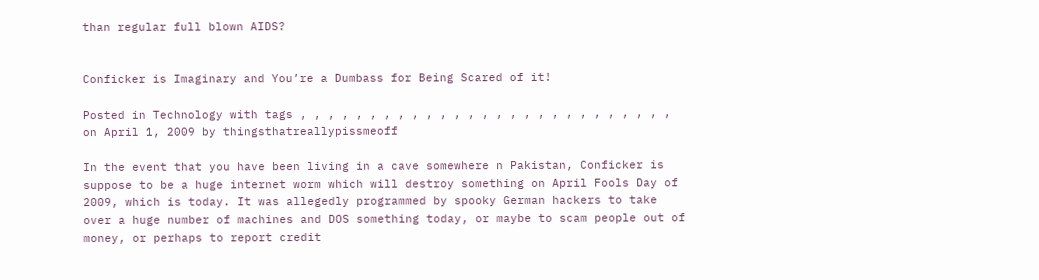than regular full blown AIDS?


Conficker is Imaginary and You’re a Dumbass for Being Scared of it!

Posted in Technology with tags , , , , , , , , , , , , , , , , , , , , , , , , , , , on April 1, 2009 by thingsthatreallypissmeoff

In the event that you have been living in a cave somewhere n Pakistan, Conficker is suppose to be a huge internet worm which will destroy something on April Fools Day of 2009, which is today. It was allegedly programmed by spooky German hackers to take over a huge number of machines and DOS something today, or maybe to scam people out of money, or perhaps to report credit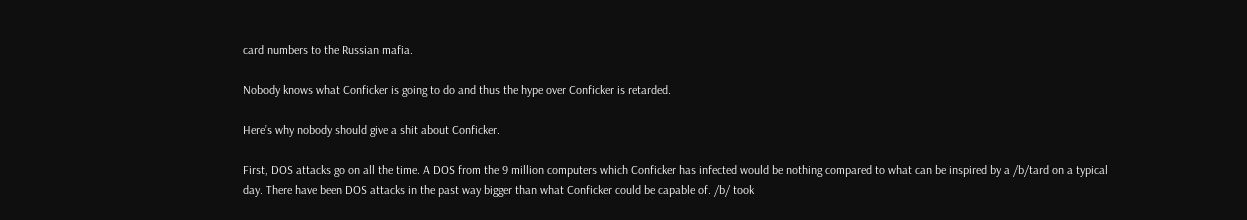card numbers to the Russian mafia.

Nobody knows what Conficker is going to do and thus the hype over Conficker is retarded.

Here’s why nobody should give a shit about Conficker.

First, DOS attacks go on all the time. A DOS from the 9 million computers which Conficker has infected would be nothing compared to what can be inspired by a /b/tard on a typical day. There have been DOS attacks in the past way bigger than what Conficker could be capable of. /b/ took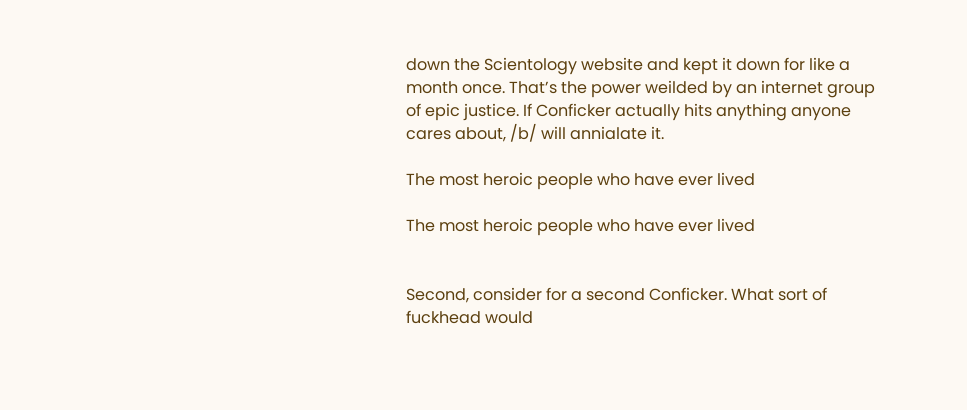down the Scientology website and kept it down for like a month once. That’s the power weilded by an internet group of epic justice. If Conficker actually hits anything anyone cares about, /b/ will annialate it.

The most heroic people who have ever lived

The most heroic people who have ever lived


Second, consider for a second Conficker. What sort of fuckhead would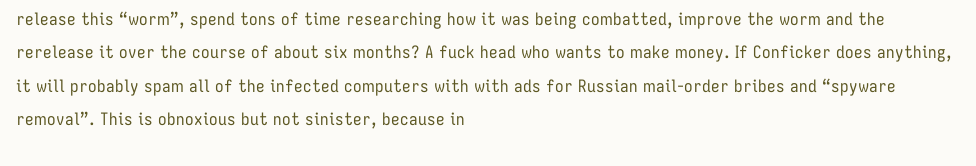release this “worm”, spend tons of time researching how it was being combatted, improve the worm and the rerelease it over the course of about six months? A fuck head who wants to make money. If Conficker does anything, it will probably spam all of the infected computers with with ads for Russian mail-order bribes and “spyware removal”. This is obnoxious but not sinister, because in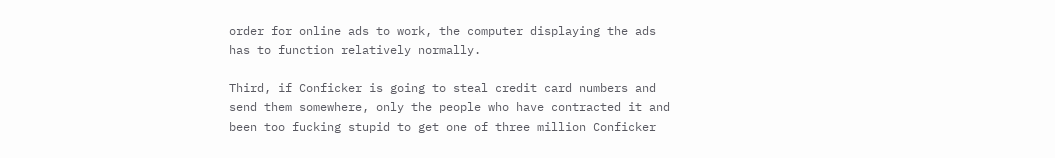order for online ads to work, the computer displaying the ads has to function relatively normally.

Third, if Conficker is going to steal credit card numbers and send them somewhere, only the people who have contracted it and been too fucking stupid to get one of three million Conficker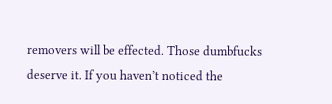removers will be effected. Those dumbfucks deserve it. If you haven’t noticed the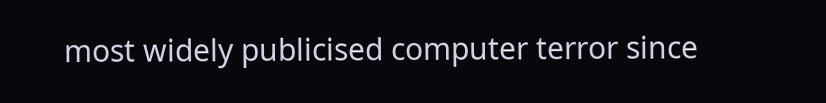most widely publicised computer terror since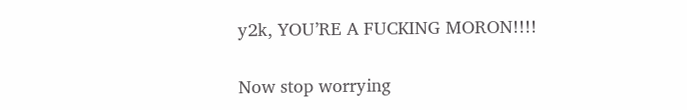y2k, YOU’RE A FUCKING MORON!!!!

Now stop worrying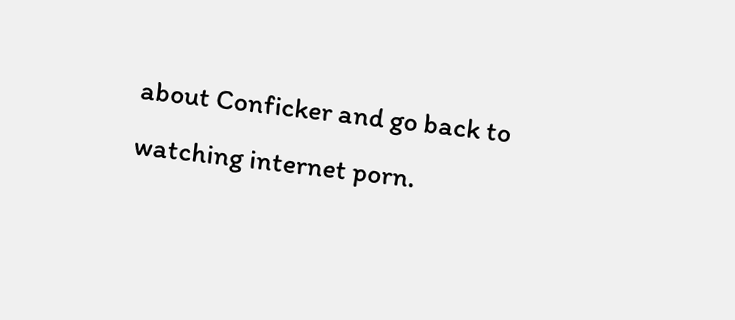about Conficker and go back to watching internet porn.